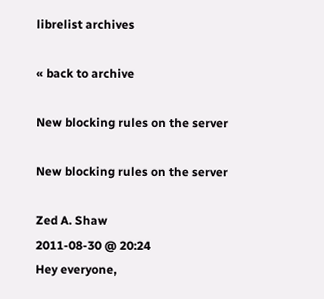librelist archives

« back to archive

New blocking rules on the server

New blocking rules on the server

Zed A. Shaw
2011-08-30 @ 20:24
Hey everyone,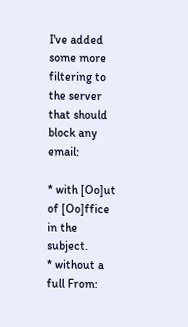I've added some more filtering to the server that should
block any email:

* with [Oo]ut of [Oo]ffice in the subject.
* without a full From: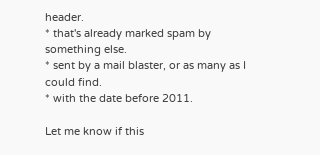header.
* that's already marked spam by something else.
* sent by a mail blaster, or as many as I could find.
* with the date before 2011.

Let me know if this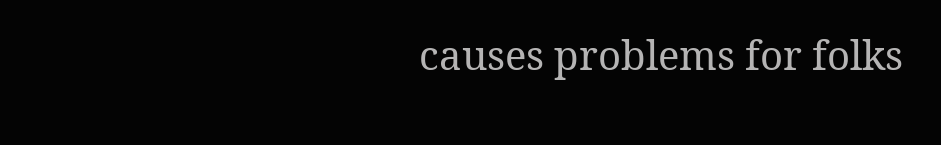causes problems for folks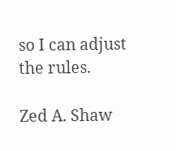so I can adjust the rules.

Zed A. Shaw